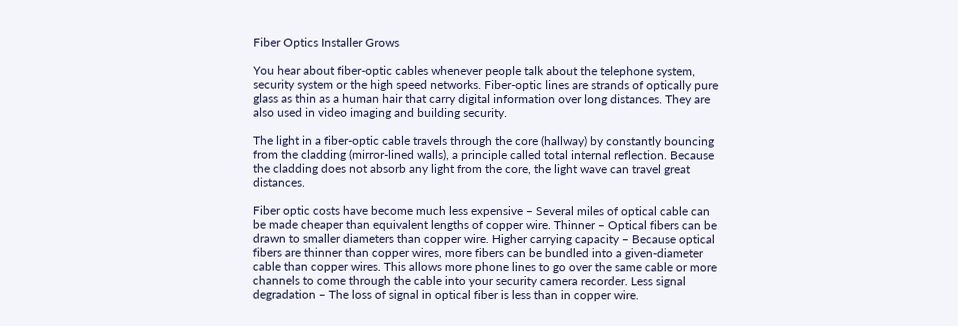Fiber Optics Installer Grows

You hear about fiber-optic cables whenever people talk about the telephone system, security system or the high speed networks. Fiber-optic lines are strands of optically pure glass as thin as a human hair that carry digital information over long distances. They are also used in video imaging and building security.

The light in a fiber-optic cable travels through the core (hallway) by constantly bouncing from the cladding (mirror-lined walls), a principle called total internal reflection. Because the cladding does not absorb any light from the core, the light wave can travel great distances.

Fiber optic costs have become much less expensive – Several miles of optical cable can be made cheaper than equivalent lengths of copper wire. Thinner – Optical fibers can be drawn to smaller diameters than copper wire. Higher carrying capacity – Because optical fibers are thinner than copper wires, more fibers can be bundled into a given-diameter cable than copper wires. This allows more phone lines to go over the same cable or more channels to come through the cable into your security camera recorder. Less signal degradation – The loss of signal in optical fiber is less than in copper wire.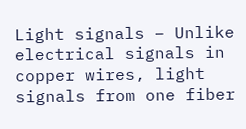Light signals – Unlike electrical signals in copper wires, light signals from one fiber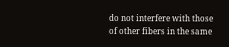do not interfere with those of other fibers in the same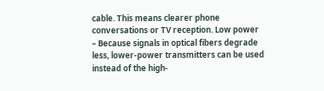cable. This means clearer phone conversations or TV reception. Low power – Because signals in optical fibers degrade less, lower-power transmitters can be used instead of the high-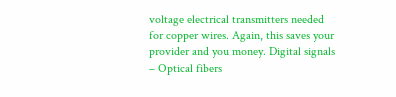voltage electrical transmitters needed for copper wires. Again, this saves your provider and you money. Digital signals – Optical fibers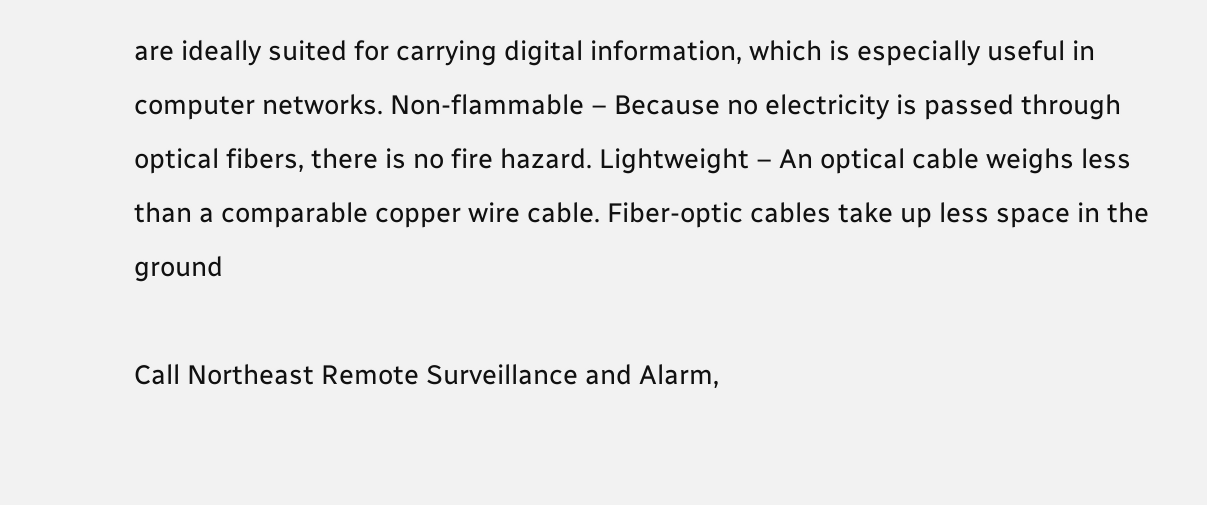are ideally suited for carrying digital information, which is especially useful in computer networks. Non-flammable – Because no electricity is passed through optical fibers, there is no fire hazard. Lightweight – An optical cable weighs less than a comparable copper wire cable. Fiber-optic cables take up less space in the ground

Call Northeast Remote Surveillance and Alarm,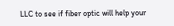LLC to see if fiber optic will help your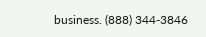business. (888) 344-3846